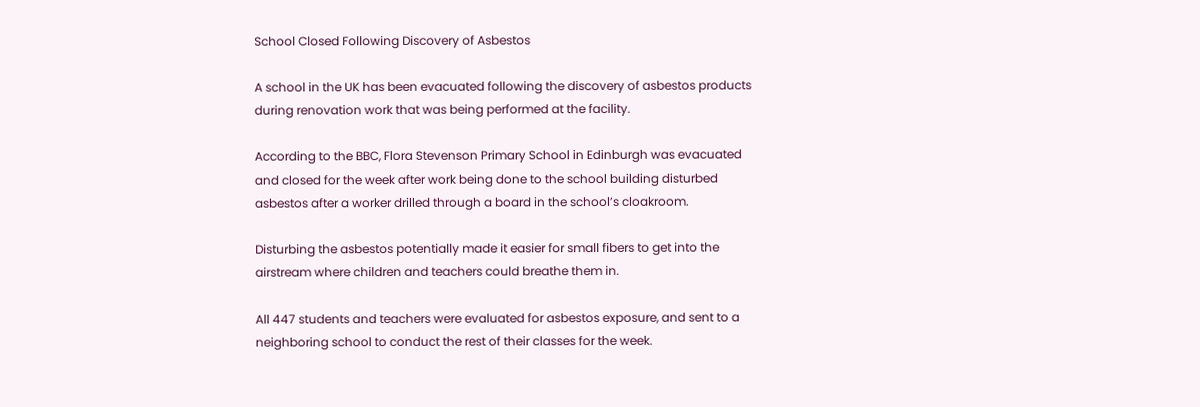School Closed Following Discovery of Asbestos

A school in the UK has been evacuated following the discovery of asbestos products during renovation work that was being performed at the facility.

According to the BBC, Flora Stevenson Primary School in Edinburgh was evacuated and closed for the week after work being done to the school building disturbed asbestos after a worker drilled through a board in the school’s cloakroom.

Disturbing the asbestos potentially made it easier for small fibers to get into the airstream where children and teachers could breathe them in.

All 447 students and teachers were evaluated for asbestos exposure, and sent to a neighboring school to conduct the rest of their classes for the week.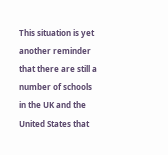This situation is yet another reminder that there are still a number of schools in the UK and the United States that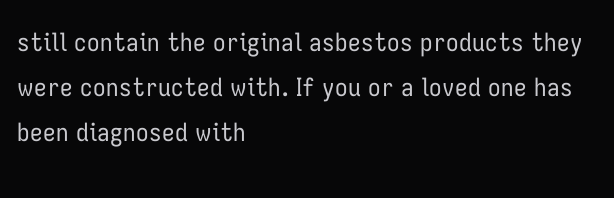still contain the original asbestos products they were constructed with. If you or a loved one has been diagnosed with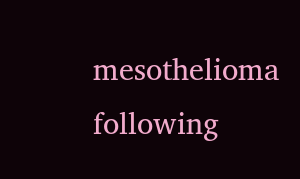mesothelioma following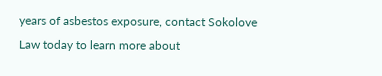years of asbestos exposure, contact Sokolove Law today to learn more about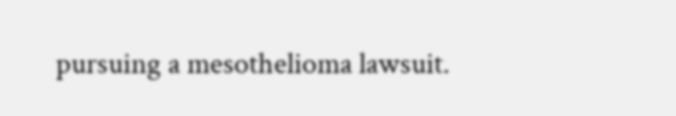pursuing a mesothelioma lawsuit.